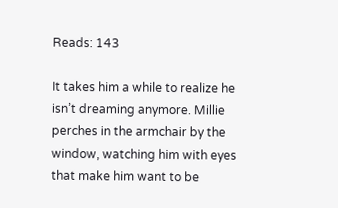Reads: 143

It takes him a while to realize he isn’t dreaming anymore. Millie perches in the armchair by the window, watching him with eyes that make him want to be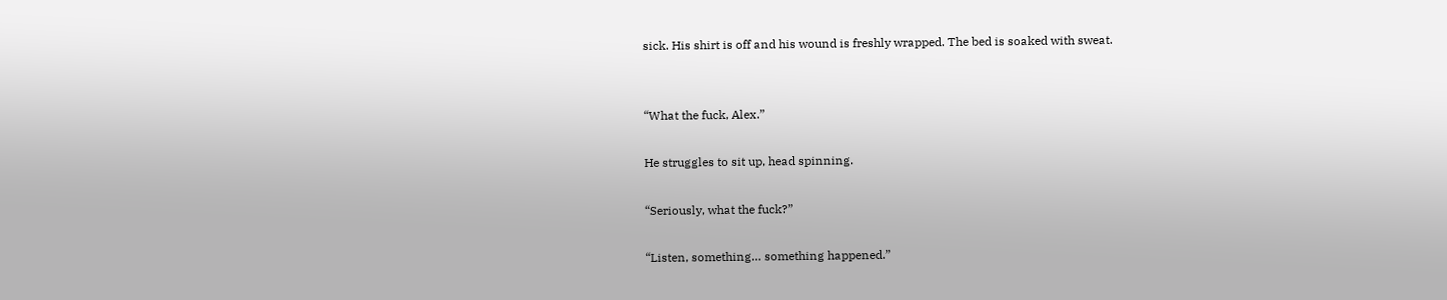sick. His shirt is off and his wound is freshly wrapped. The bed is soaked with sweat.


“What the fuck, Alex.”

He struggles to sit up, head spinning.

“Seriously, what the fuck?”

“Listen, something… something happened.”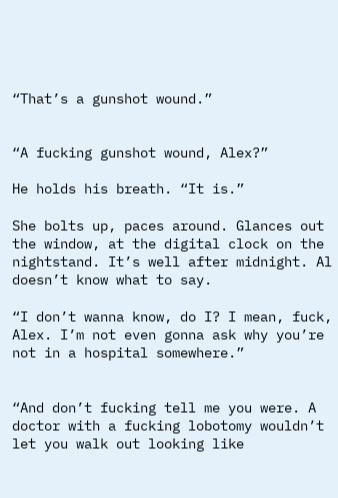“That’s a gunshot wound.”


“A fucking gunshot wound, Alex?”

He holds his breath. “It is.”

She bolts up, paces around. Glances out the window, at the digital clock on the nightstand. It’s well after midnight. Al doesn’t know what to say.

“I don’t wanna know, do I? I mean, fuck, Alex. I’m not even gonna ask why you’re not in a hospital somewhere.”


“And don’t fucking tell me you were. A doctor with a fucking lobotomy wouldn’t let you walk out looking like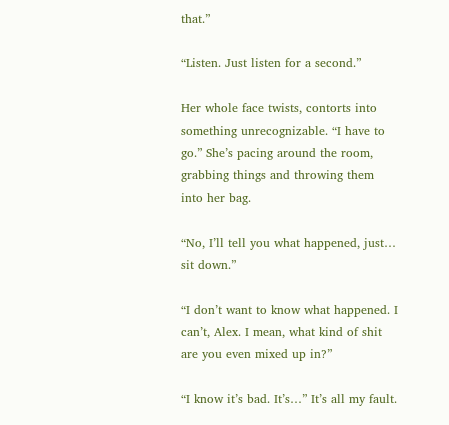that.”

“Listen. Just listen for a second.”

Her whole face twists, contorts into something unrecognizable. “I have to go.” She’s pacing around the room, grabbing things and throwing them into her bag.

“No, I’ll tell you what happened, just… sit down.”

“I don’t want to know what happened. I can’t, Alex. I mean, what kind of shit are you even mixed up in?”

“I know it’s bad. It’s…” It’s all my fault.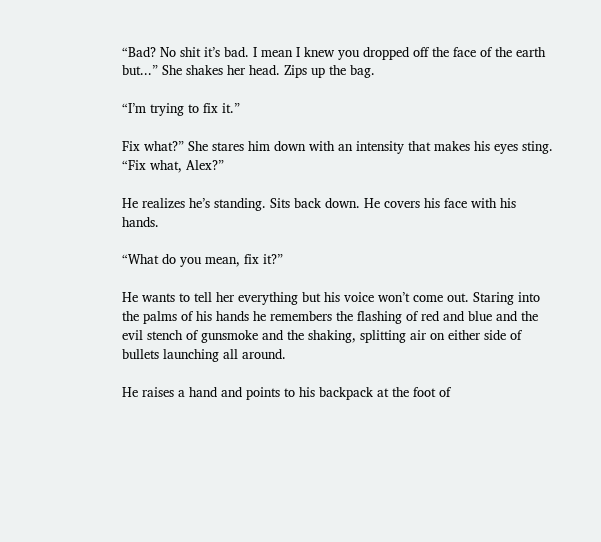“Bad? No shit it’s bad. I mean I knew you dropped off the face of the earth but...” She shakes her head. Zips up the bag.

“I’m trying to fix it.”

Fix what?” She stares him down with an intensity that makes his eyes sting. “Fix what, Alex?”

He realizes he’s standing. Sits back down. He covers his face with his hands.

“What do you mean, fix it?”

He wants to tell her everything but his voice won’t come out. Staring into the palms of his hands he remembers the flashing of red and blue and the evil stench of gunsmoke and the shaking, splitting air on either side of bullets launching all around.

He raises a hand and points to his backpack at the foot of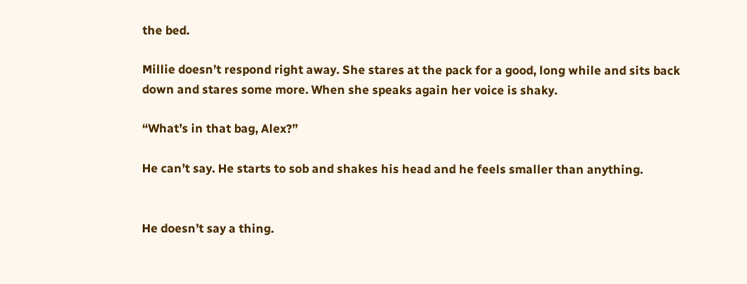the bed.

Millie doesn’t respond right away. She stares at the pack for a good, long while and sits back down and stares some more. When she speaks again her voice is shaky.

“What’s in that bag, Alex?”

He can’t say. He starts to sob and shakes his head and he feels smaller than anything.


He doesn’t say a thing.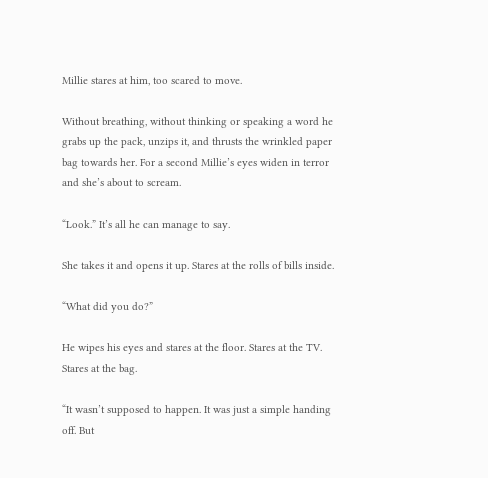Millie stares at him, too scared to move.

Without breathing, without thinking or speaking a word he grabs up the pack, unzips it, and thrusts the wrinkled paper bag towards her. For a second Millie’s eyes widen in terror and she’s about to scream.

“Look.” It’s all he can manage to say.

She takes it and opens it up. Stares at the rolls of bills inside.

“What did you do?”

He wipes his eyes and stares at the floor. Stares at the TV. Stares at the bag.

“It wasn’t supposed to happen. It was just a simple handing off. But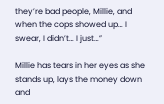they’re bad people, Millie, and when the cops showed up… I swear, I didn’t… I just…”

Millie has tears in her eyes as she stands up, lays the money down and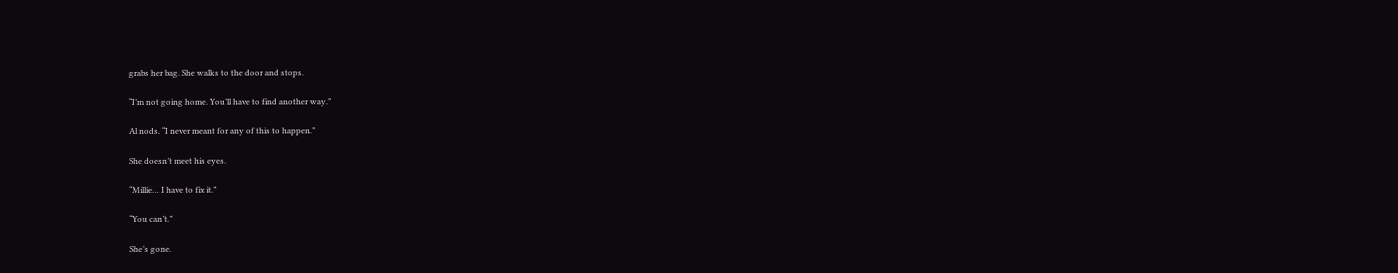grabs her bag. She walks to the door and stops.

“I’m not going home. You’ll have to find another way.”

Al nods. “I never meant for any of this to happen.”

She doesn’t meet his eyes.

“Millie… I have to fix it.”

“You can’t.”

She’s gone.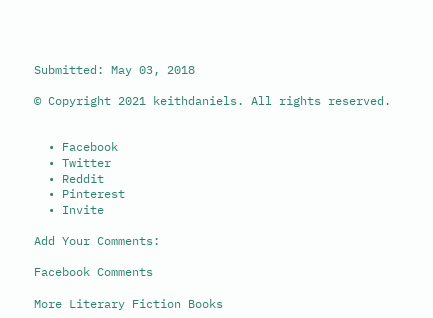Submitted: May 03, 2018

© Copyright 2021 keithdaniels. All rights reserved.


  • Facebook
  • Twitter
  • Reddit
  • Pinterest
  • Invite

Add Your Comments:

Facebook Comments

More Literary Fiction Books